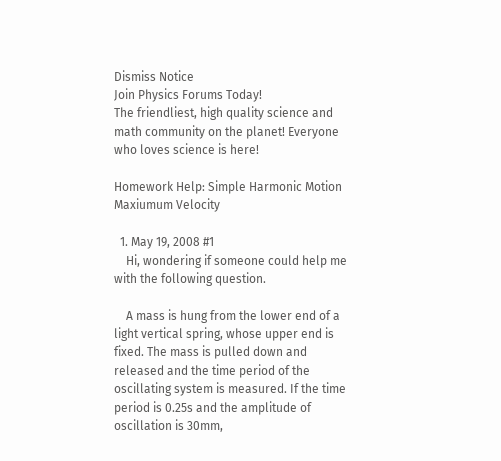Dismiss Notice
Join Physics Forums Today!
The friendliest, high quality science and math community on the planet! Everyone who loves science is here!

Homework Help: Simple Harmonic Motion Maxiumum Velocity

  1. May 19, 2008 #1
    Hi, wondering if someone could help me with the following question.

    A mass is hung from the lower end of a light vertical spring, whose upper end is fixed. The mass is pulled down and released and the time period of the oscillating system is measured. If the time period is 0.25s and the amplitude of oscillation is 30mm,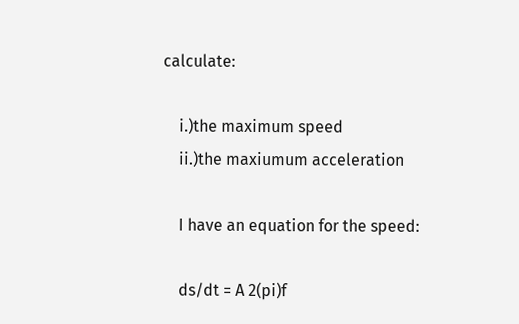calculate:

    i.)the maximum speed
    ii.)the maxiumum acceleration

    I have an equation for the speed:

    ds/dt = A 2(pi)f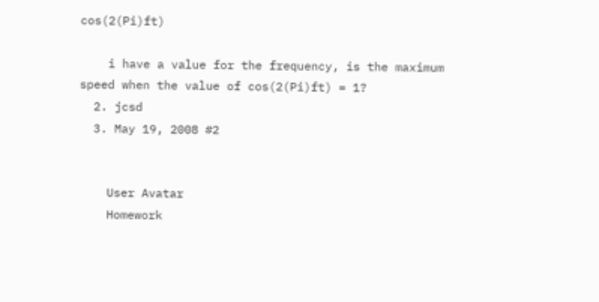cos(2(Pi)ft)

    i have a value for the frequency, is the maximum speed when the value of cos(2(Pi)ft) = 1?
  2. jcsd
  3. May 19, 2008 #2


    User Avatar
    Homework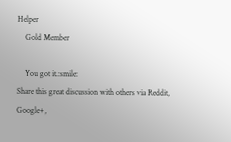Helper
    Gold Member

    You got it.:smile:
Share this great discussion with others via Reddit, Google+,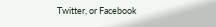Twitter, or Facebook